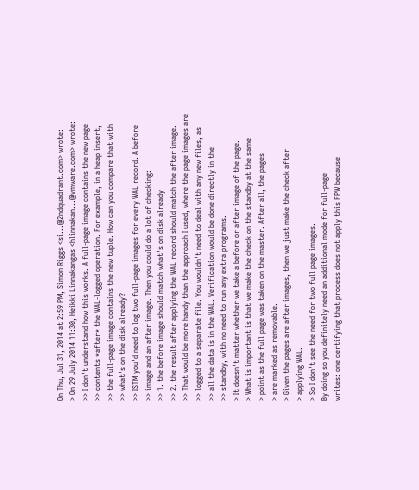On Thu, Jul 31, 2014 at 2:59 PM, Simon Riggs <si...@2ndquadrant.com> wrote:
> On 29 July 2014 11:30, Heikki Linnakangas <hlinnakan...@vmware.com> wrote:
>> I don't understand how this works. A full-page image contains the new page
>> contents *after* the WAL-logged operation. For example, in a heap insert,
>> the full-page image contains the new tuple. How can you compare that with
>> what's on the disk already?
>> ISTM you'd need to log two full-page images for every WAL record. A before
>> image and an after image. Then you could do a lot of checking:
>> 1. the before image should match what's on disk already
>> 2. the result after applying the WAL record should match the after image.
>> That would be more handy than the approach I used, where the page images are
>> logged to a separate file. You wouldn't need to deal with any new files, as
>> all the data is in the WAL. Verification would be done directly in the
>> standby, with no need to run any extra programs.
> It doesn't matter whether we take a before or after image of the page.
> What is important is that we make the check on the standby at the same
> point as the full page was taken on the master. After all, the pages
> are marked as removable.
> Given the pages are after images, then we just make the check after
> applying WAL.
> So I don't see the need for two full page images.
By doing so you definitely need an additional mode for full-page
writes: one certifying that process does not apply this FPW because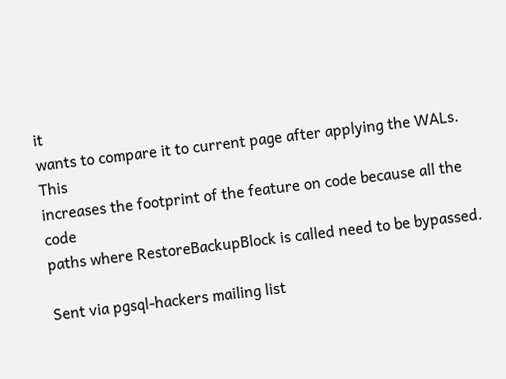it
wants to compare it to current page after applying the WALs. This
increases the footprint of the feature on code because all the code
paths where RestoreBackupBlock is called need to be bypassed.

Sent via pgsql-hackers mailing list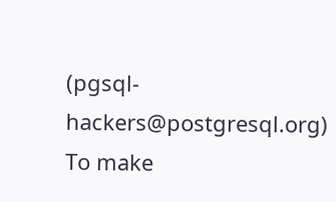(pgsql-hackers@postgresql.org)
To make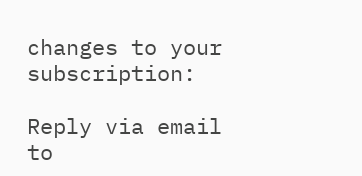changes to your subscription:

Reply via email to